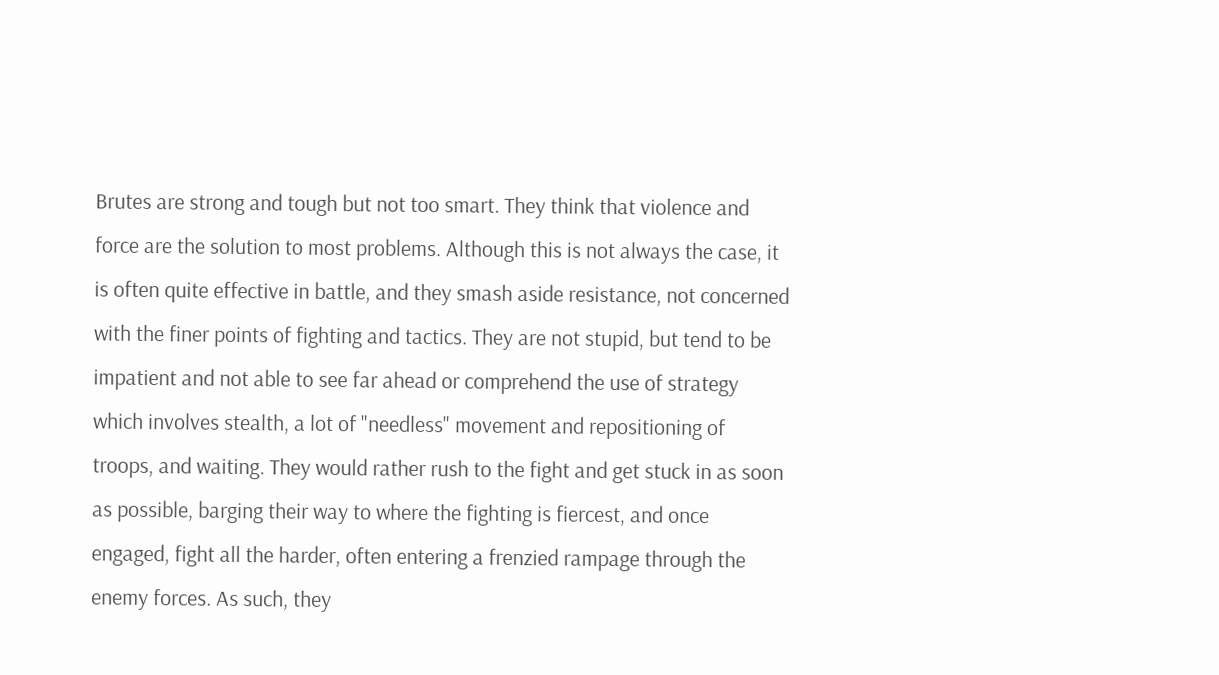Brutes are strong and tough but not too smart. They think that violence and force are the solution to most problems. Although this is not always the case, it is often quite effective in battle, and they smash aside resistance, not concerned with the finer points of fighting and tactics. They are not stupid, but tend to be impatient and not able to see far ahead or comprehend the use of strategy which involves stealth, a lot of "needless" movement and repositioning of troops, and waiting. They would rather rush to the fight and get stuck in as soon as possible, barging their way to where the fighting is fiercest, and once engaged, fight all the harder, often entering a frenzied rampage through the enemy forces. As such, they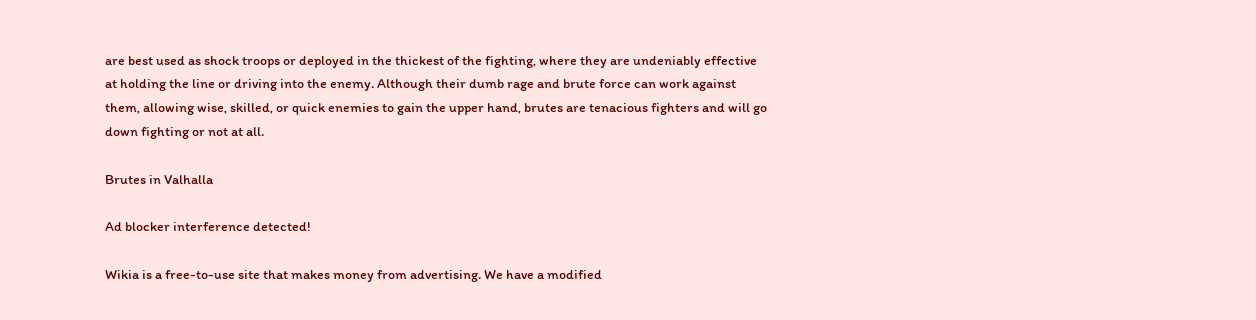are best used as shock troops or deployed in the thickest of the fighting, where they are undeniably effective at holding the line or driving into the enemy. Although their dumb rage and brute force can work against them, allowing wise, skilled, or quick enemies to gain the upper hand, brutes are tenacious fighters and will go down fighting or not at all.

Brutes in Valhalla

Ad blocker interference detected!

Wikia is a free-to-use site that makes money from advertising. We have a modified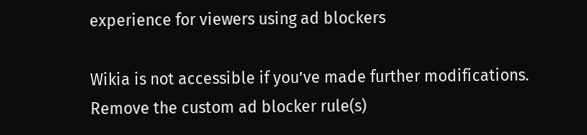experience for viewers using ad blockers

Wikia is not accessible if you’ve made further modifications. Remove the custom ad blocker rule(s)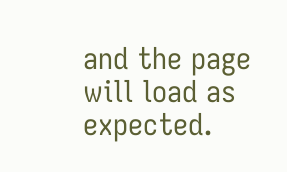and the page will load as expected.